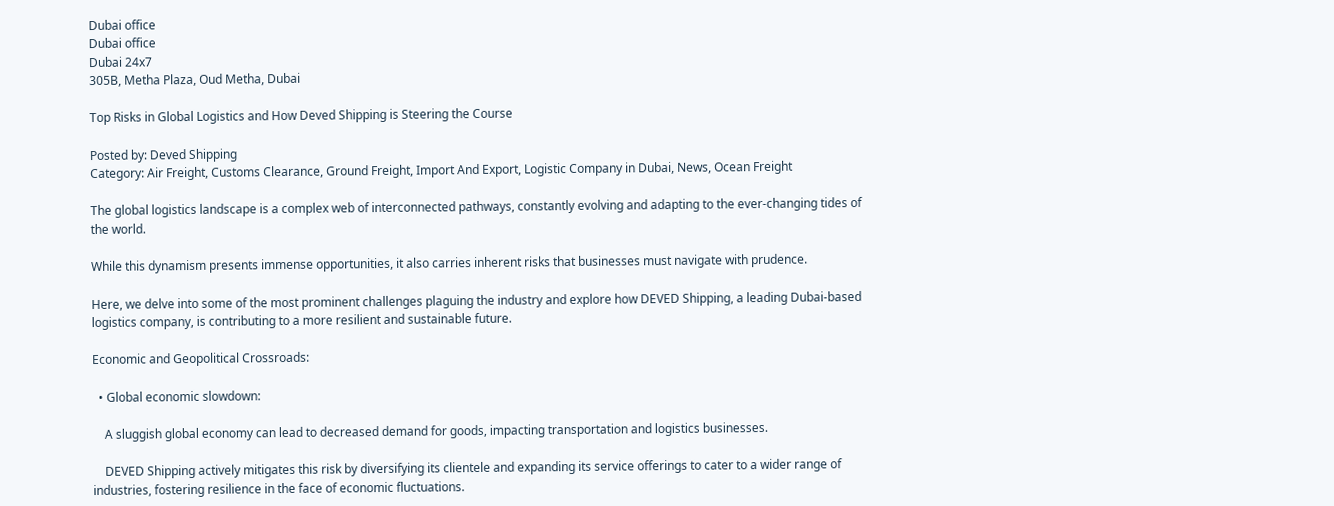Dubai office
Dubai office
Dubai 24x7
305B, Metha Plaza, Oud Metha, Dubai

Top Risks in Global Logistics and How Deved Shipping is Steering the Course

Posted by: Deved Shipping
Category: Air Freight, Customs Clearance, Ground Freight, Import And Export, Logistic Company in Dubai, News, Ocean Freight

The global logistics landscape is a complex web of interconnected pathways, constantly evolving and adapting to the ever-changing tides of the world.

While this dynamism presents immense opportunities, it also carries inherent risks that businesses must navigate with prudence.

Here, we delve into some of the most prominent challenges plaguing the industry and explore how DEVED Shipping, a leading Dubai-based logistics company, is contributing to a more resilient and sustainable future.

Economic and Geopolitical Crossroads:

  • Global economic slowdown:

    A sluggish global economy can lead to decreased demand for goods, impacting transportation and logistics businesses.

    DEVED Shipping actively mitigates this risk by diversifying its clientele and expanding its service offerings to cater to a wider range of industries, fostering resilience in the face of economic fluctuations.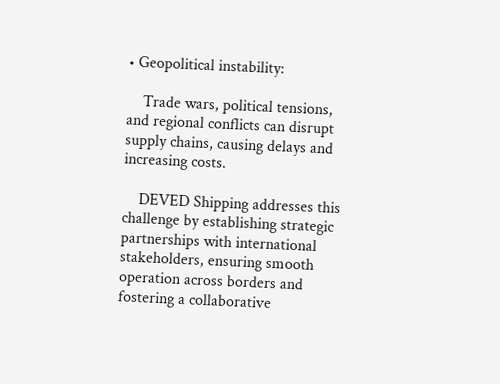• Geopolitical instability:

    Trade wars, political tensions, and regional conflicts can disrupt supply chains, causing delays and increasing costs.

    DEVED Shipping addresses this challenge by establishing strategic partnerships with international stakeholders, ensuring smooth operation across borders and fostering a collaborative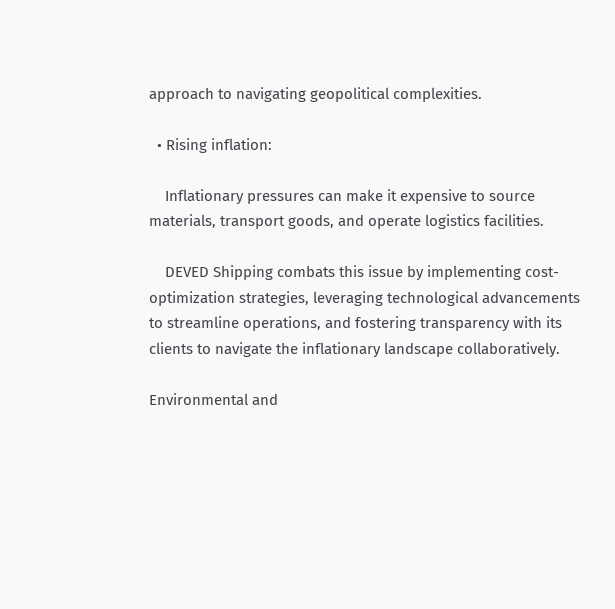approach to navigating geopolitical complexities.

  • Rising inflation:

    Inflationary pressures can make it expensive to source materials, transport goods, and operate logistics facilities.

    DEVED Shipping combats this issue by implementing cost-optimization strategies, leveraging technological advancements to streamline operations, and fostering transparency with its clients to navigate the inflationary landscape collaboratively.

Environmental and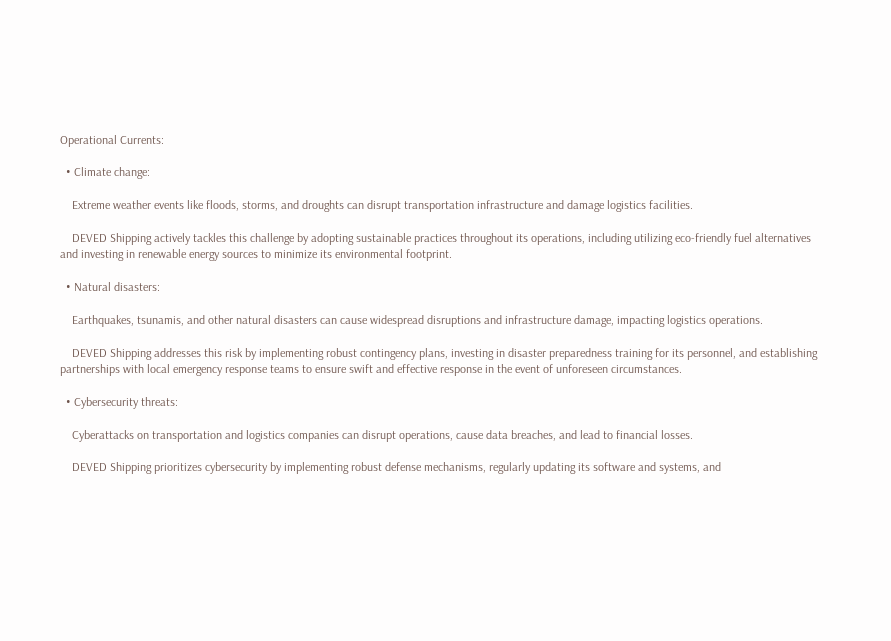Operational Currents:

  • Climate change:

    Extreme weather events like floods, storms, and droughts can disrupt transportation infrastructure and damage logistics facilities.

    DEVED Shipping actively tackles this challenge by adopting sustainable practices throughout its operations, including utilizing eco-friendly fuel alternatives and investing in renewable energy sources to minimize its environmental footprint.

  • Natural disasters:

    Earthquakes, tsunamis, and other natural disasters can cause widespread disruptions and infrastructure damage, impacting logistics operations.

    DEVED Shipping addresses this risk by implementing robust contingency plans, investing in disaster preparedness training for its personnel, and establishing partnerships with local emergency response teams to ensure swift and effective response in the event of unforeseen circumstances.

  • Cybersecurity threats:

    Cyberattacks on transportation and logistics companies can disrupt operations, cause data breaches, and lead to financial losses.

    DEVED Shipping prioritizes cybersecurity by implementing robust defense mechanisms, regularly updating its software and systems, and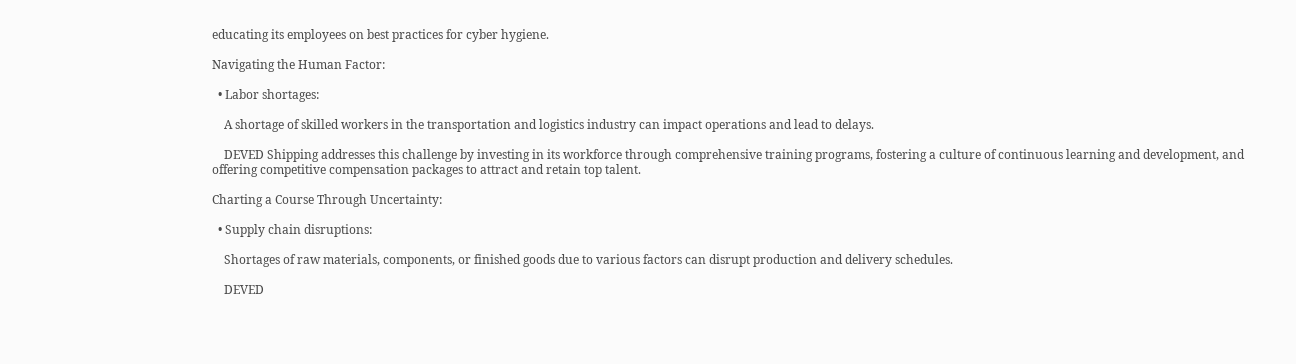educating its employees on best practices for cyber hygiene.

Navigating the Human Factor:

  • Labor shortages:

    A shortage of skilled workers in the transportation and logistics industry can impact operations and lead to delays.

    DEVED Shipping addresses this challenge by investing in its workforce through comprehensive training programs, fostering a culture of continuous learning and development, and offering competitive compensation packages to attract and retain top talent.

Charting a Course Through Uncertainty:

  • Supply chain disruptions:

    Shortages of raw materials, components, or finished goods due to various factors can disrupt production and delivery schedules.

    DEVED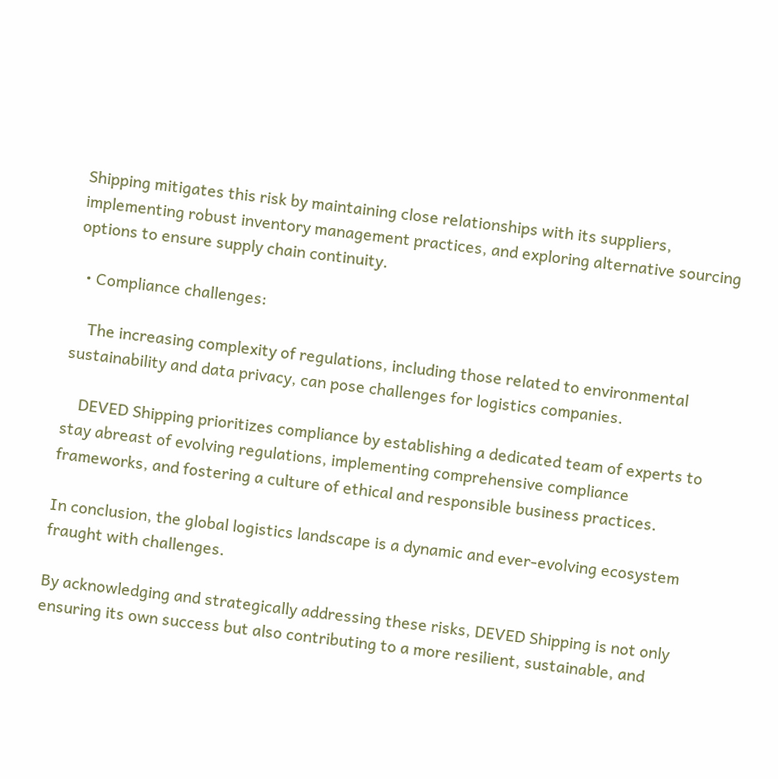Shipping mitigates this risk by maintaining close relationships with its suppliers, implementing robust inventory management practices, and exploring alternative sourcing options to ensure supply chain continuity.

  • Compliance challenges:

    The increasing complexity of regulations, including those related to environmental sustainability and data privacy, can pose challenges for logistics companies.

    DEVED Shipping prioritizes compliance by establishing a dedicated team of experts to stay abreast of evolving regulations, implementing comprehensive compliance frameworks, and fostering a culture of ethical and responsible business practices.

In conclusion, the global logistics landscape is a dynamic and ever-evolving ecosystem fraught with challenges.

By acknowledging and strategically addressing these risks, DEVED Shipping is not only ensuring its own success but also contributing to a more resilient, sustainable, and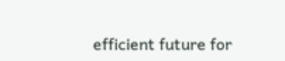efficient future for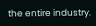the entire industry.